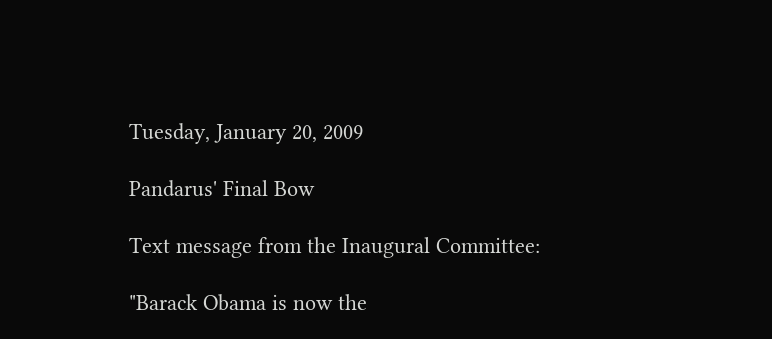Tuesday, January 20, 2009

Pandarus' Final Bow

Text message from the Inaugural Committee:

"Barack Obama is now the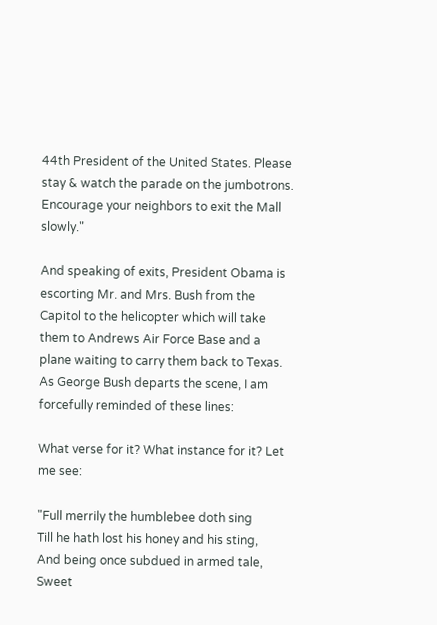44th President of the United States. Please stay & watch the parade on the jumbotrons. Encourage your neighbors to exit the Mall slowly."

And speaking of exits, President Obama is escorting Mr. and Mrs. Bush from the Capitol to the helicopter which will take them to Andrews Air Force Base and a plane waiting to carry them back to Texas. As George Bush departs the scene, I am forcefully reminded of these lines:

What verse for it? What instance for it? Let me see:

"Full merrily the humblebee doth sing
Till he hath lost his honey and his sting,
And being once subdued in armed tale,
Sweet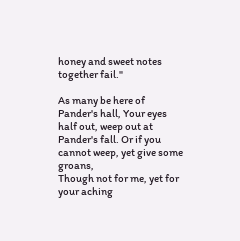honey and sweet notes together fail."

As many be here of Pander's hall, Your eyes half out, weep out at Pander's fall. Or if you cannot weep, yet give some groans,
Though not for me, yet for your aching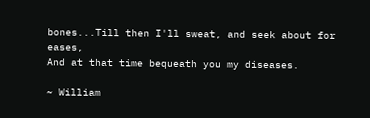bones...Till then I'll sweat, and seek about for eases,
And at that time bequeath you my diseases.

~ William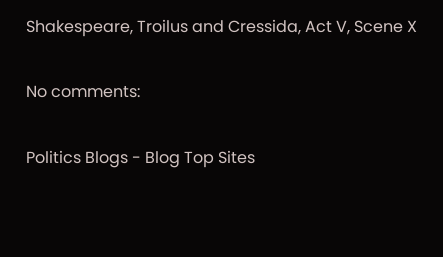Shakespeare, Troilus and Cressida, Act V, Scene X

No comments:

Politics Blogs - Blog Top Sites